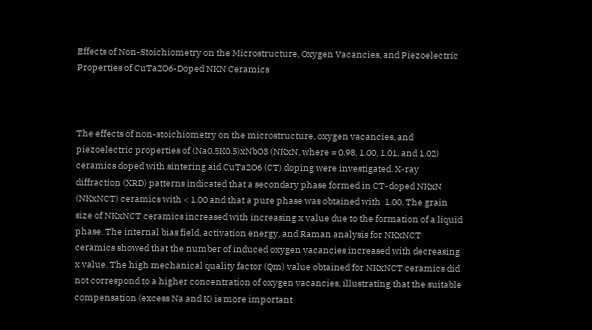Effects of Non-Stoichiometry on the Microstructure, Oxygen Vacancies, and Piezoelectric Properties of CuTa2O6-Doped NKN Ceramics



The effects of non-stoichiometry on the microstructure, oxygen vacancies, and piezoelectric properties of (Na0.5K0.5)xNbO3 (NKxN, where = 0.98, 1.00, 1.01, and 1.02) ceramics doped with sintering aid CuTa2O6 (CT) doping were investigated. X-ray diffraction (XRD) patterns indicated that a secondary phase formed in CT-doped NKxN (NKxNCT) ceramics with < 1.00 and that a pure phase was obtained with  1.00. The grain size of NKxNCT ceramics increased with increasing x value due to the formation of a liquid phase. The internal bias field, activation energy, and Raman analysis for NKxNCT ceramics showed that the number of induced oxygen vacancies increased with decreasing x value. The high mechanical quality factor (Qm) value obtained for NKxNCT ceramics did not correspond to a higher concentration of oxygen vacancies, illustrating that the suitable compensation (excess Na and K) is more important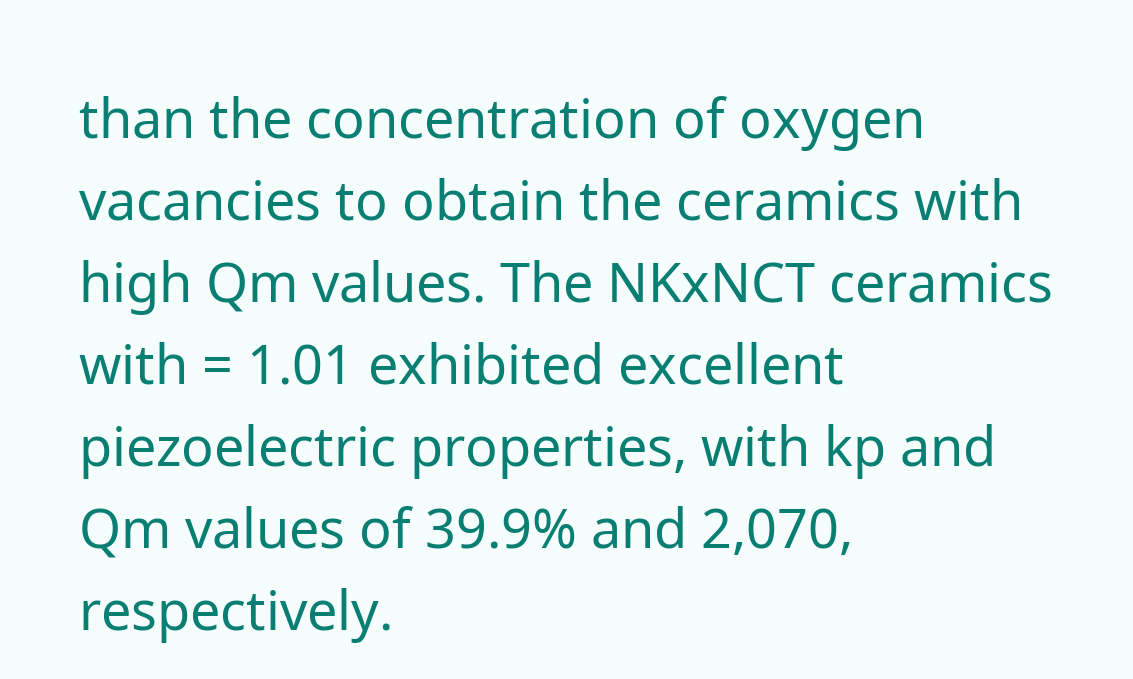than the concentration of oxygen vacancies to obtain the ceramics with high Qm values. The NKxNCT ceramics with = 1.01 exhibited excellent piezoelectric properties, with kp and Qm values of 39.9% and 2,070, respectively.